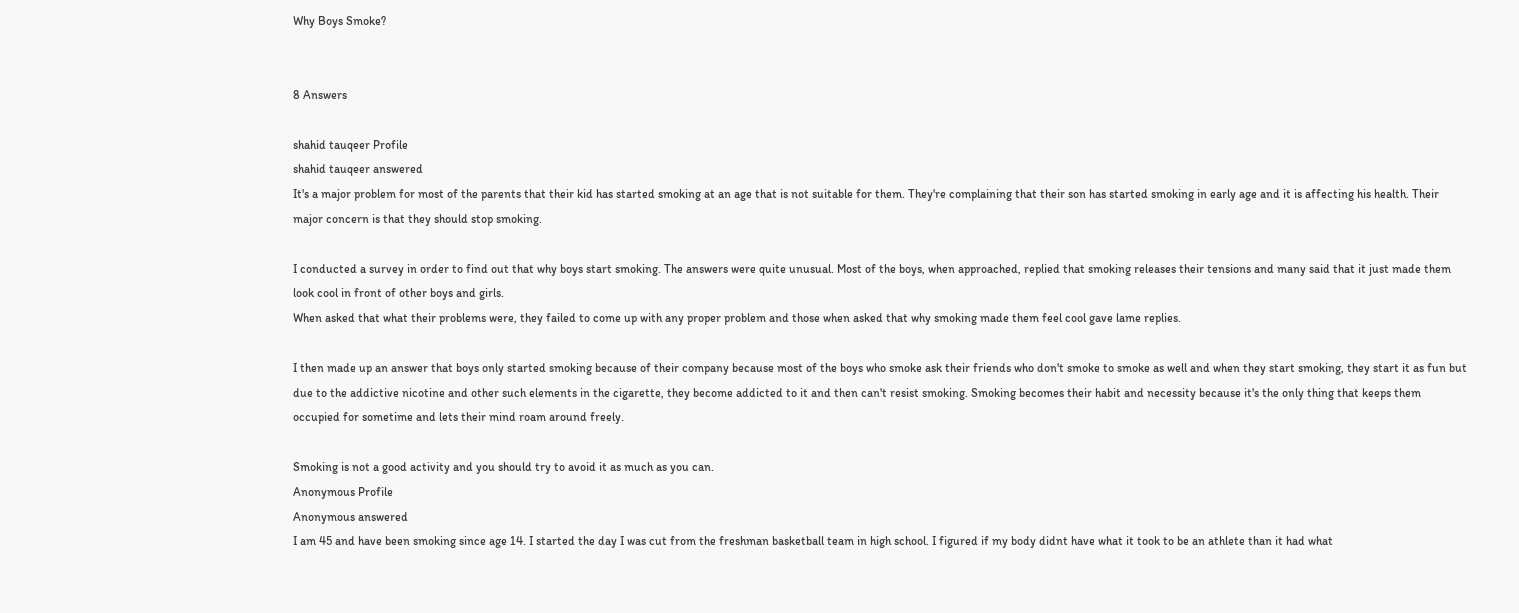Why Boys Smoke?


8 Answers

shahid tauqeer Profile
shahid tauqeer answered
It's a major problem for most of the parents that their kid has started smoking at an age that is not suitable for them. They're complaining that their son has started smoking in early age and it is affecting his health. Their major concern is that they should stop smoking.

I conducted a survey in order to find out that why boys start smoking. The answers were quite unusual. Most of the boys, when approached, replied that smoking releases their tensions and many said that it just made them look cool in front of other boys and girls.
When asked that what their problems were, they failed to come up with any proper problem and those when asked that why smoking made them feel cool gave lame replies.

I then made up an answer that boys only started smoking because of their company because most of the boys who smoke ask their friends who don't smoke to smoke as well and when they start smoking, they start it as fun but due to the addictive nicotine and other such elements in the cigarette, they become addicted to it and then can't resist smoking. Smoking becomes their habit and necessity because it's the only thing that keeps them occupied for sometime and lets their mind roam around freely.

Smoking is not a good activity and you should try to avoid it as much as you can.
Anonymous Profile
Anonymous answered
I am 45 and have been smoking since age 14. I started the day I was cut from the freshman basketball team in high school. I figured if my body didnt have what it took to be an athlete than it had what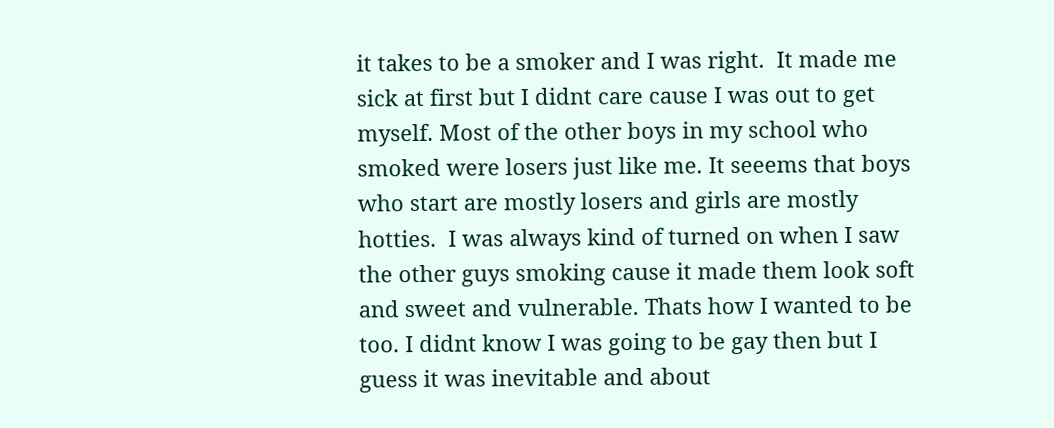it takes to be a smoker and I was right.  It made me sick at first but I didnt care cause I was out to get myself. Most of the other boys in my school who smoked were losers just like me. It seeems that boys who start are mostly losers and girls are mostly hotties.  I was always kind of turned on when I saw the other guys smoking cause it made them look soft and sweet and vulnerable. Thats how I wanted to be too. I didnt know I was going to be gay then but I guess it was inevitable and about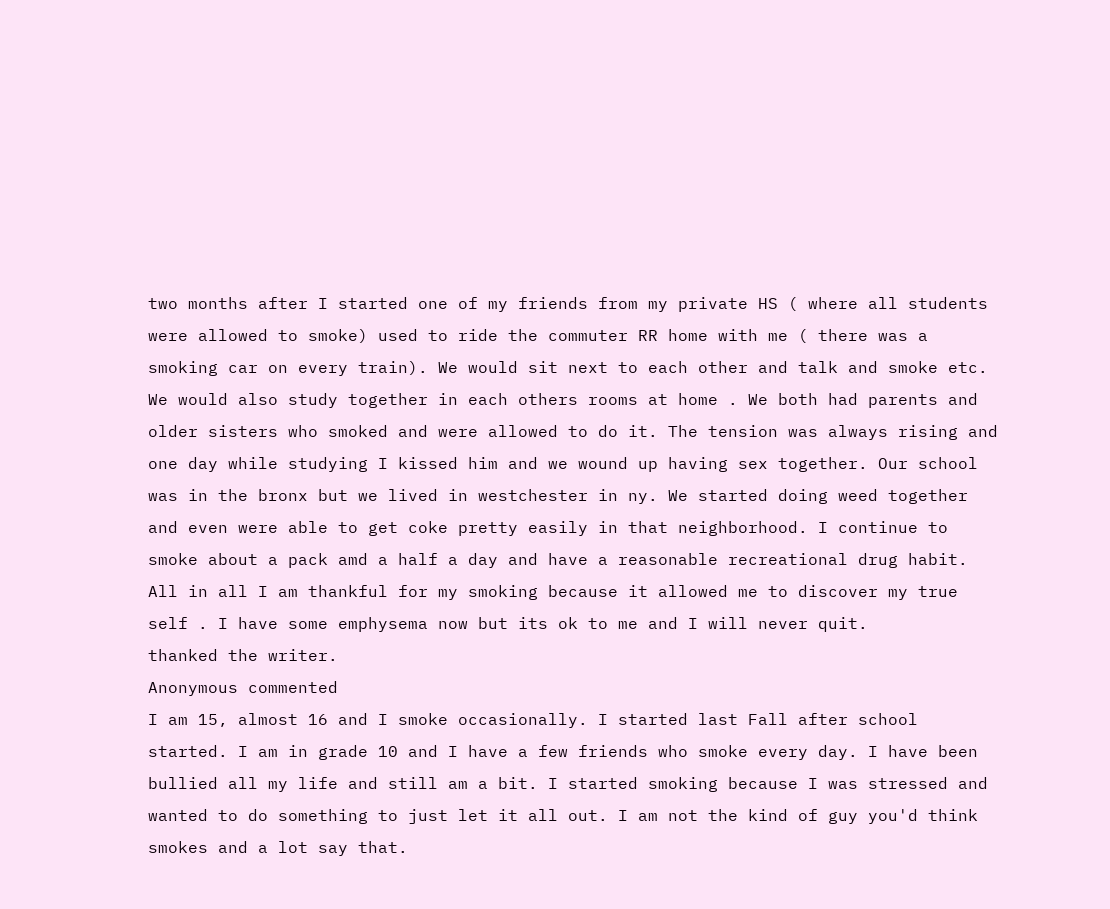two months after I started one of my friends from my private HS ( where all students were allowed to smoke) used to ride the commuter RR home with me ( there was a smoking car on every train). We would sit next to each other and talk and smoke etc. We would also study together in each others rooms at home . We both had parents and older sisters who smoked and were allowed to do it. The tension was always rising and one day while studying I kissed him and we wound up having sex together. Our school was in the bronx but we lived in westchester in ny. We started doing weed together and even were able to get coke pretty easily in that neighborhood. I continue to smoke about a pack amd a half a day and have a reasonable recreational drug habit. All in all I am thankful for my smoking because it allowed me to discover my true self . I have some emphysema now but its ok to me and I will never quit.
thanked the writer.
Anonymous commented
I am 15, almost 16 and I smoke occasionally. I started last Fall after school started. I am in grade 10 and I have a few friends who smoke every day. I have been bullied all my life and still am a bit. I started smoking because I was stressed and wanted to do something to just let it all out. I am not the kind of guy you'd think smokes and a lot say that.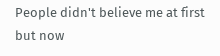People didn't believe me at first but now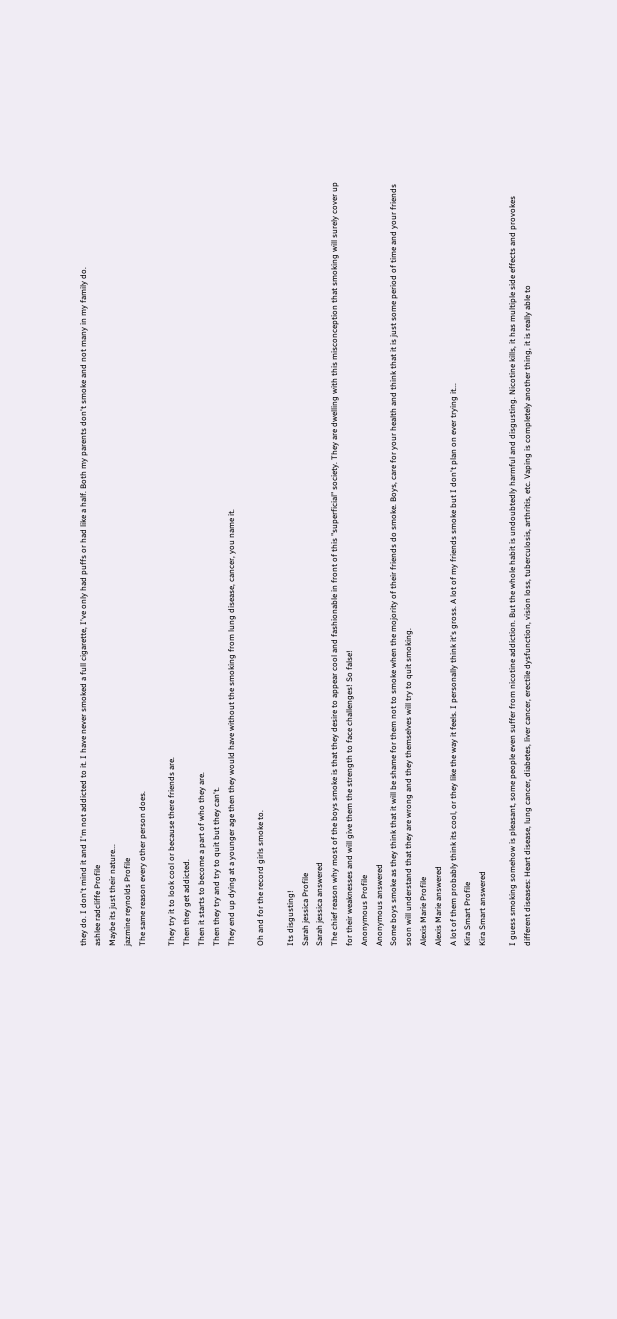they do. I don't mind it and I'm not addicted to it. I have never smoked a full cigarette, I've only had puffs or had like a half. Both my parents don't smoke and not many in my family do.
ashlee radcliffe Profile
Maybe its just their nature...
jazmine reynolds Profile
The same reason every other person does.

They try it to look cool or because there friends are.
Then they get addicted.
Then it starts to become a part of who they are.
Then they try and try to quit but they can't.
They end up dying at a younger age then they would have without the smoking from lung disease, cancer, you name it.

Oh and for the record girls smoke to.

Its disgusting!
Sarah jessica Profile
Sarah jessica answered
The chief reason why most of the boys smoke is that they desire to appear cool and fashionable in front of this "superficial" society. They are dwelling with this misconception that smoking will surely cover up for their weaknesses and will give them the strength to face challenges! So false!
Anonymous Profile
Anonymous answered
Some boys smoke as they think that it will be shame for them not to smoke when the mojority of their friends do smoke. Boys, care for your health and think that it is just some period of time and your friends soon will understand that they are wrong and they themselves will try to quit smoking.
Alexis Marie Profile
Alexis Marie answered
A lot of them probably think its cool, or they like the way it feels. I personally think it's gross. A lot of my friends smoke but I don't plan on ever trying it...
Kira Smart Profile
Kira Smart answered

I guess smoking somehow is pleasant, some people even suffer from nicotine addiction. But the whole habit is undoubtedly harmful and disgusting. Nicotine kills, it has multiple side effects and provokes different diseases: Heart disease, lung cancer, diabetes, liver cancer, erectile dysfunction, vision loss, tuberculosis, arthritis, etc. Vaping is completely another thing, it is really able to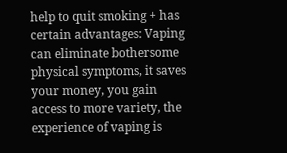help to quit smoking + has certain advantages: Vaping can eliminate bothersome physical symptoms, it saves your money, you gain access to more variety, the experience of vaping is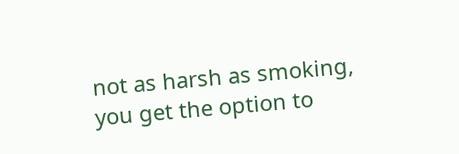not as harsh as smoking, you get the option to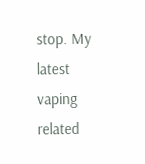stop. My latest vaping related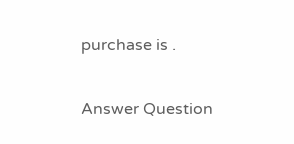purchase is .

Answer Question